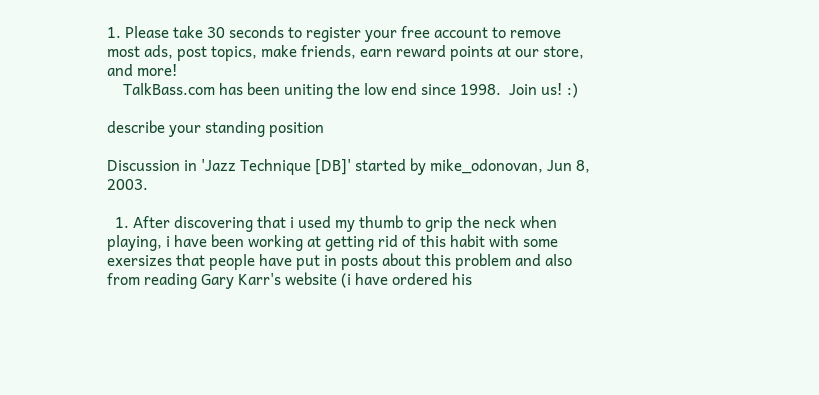1. Please take 30 seconds to register your free account to remove most ads, post topics, make friends, earn reward points at our store, and more!
    TalkBass.com has been uniting the low end since 1998.  Join us! :)

describe your standing position

Discussion in 'Jazz Technique [DB]' started by mike_odonovan, Jun 8, 2003.

  1. After discovering that i used my thumb to grip the neck when playing, i have been working at getting rid of this habit with some exersizes that people have put in posts about this problem and also from reading Gary Karr's website (i have ordered his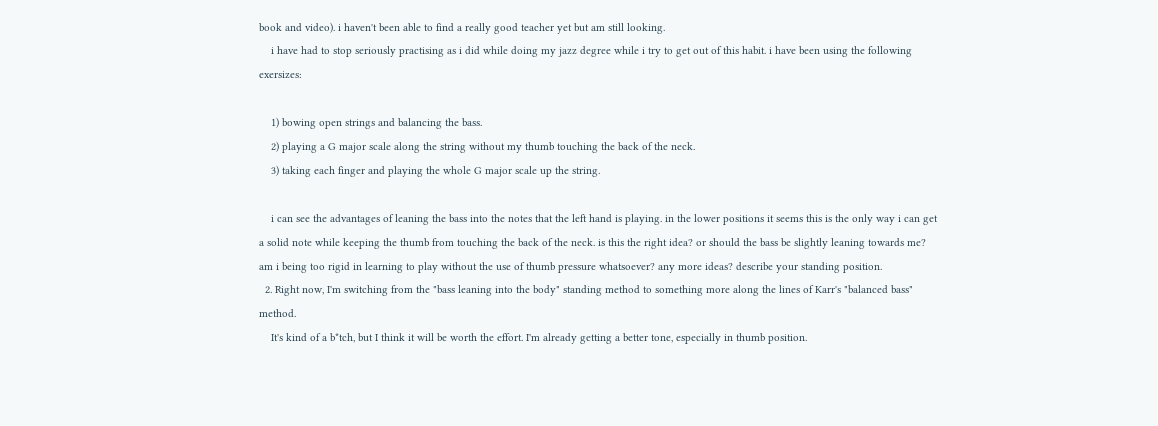book and video). i haven't been able to find a really good teacher yet but am still looking.
    i have had to stop seriously practising as i did while doing my jazz degree while i try to get out of this habit. i have been using the following exersizes:

    1) bowing open strings and balancing the bass.
    2) playing a G major scale along the string without my thumb touching the back of the neck.
    3) taking each finger and playing the whole G major scale up the string.

    i can see the advantages of leaning the bass into the notes that the left hand is playing. in the lower positions it seems this is the only way i can get a solid note while keeping the thumb from touching the back of the neck. is this the right idea? or should the bass be slightly leaning towards me? am i being too rigid in learning to play without the use of thumb pressure whatsoever? any more ideas? describe your standing position.
  2. Right now, I'm switching from the "bass leaning into the body" standing method to something more along the lines of Karr's "balanced bass" method.
    It's kind of a b*tch, but I think it will be worth the effort. I'm already getting a better tone, especially in thumb position.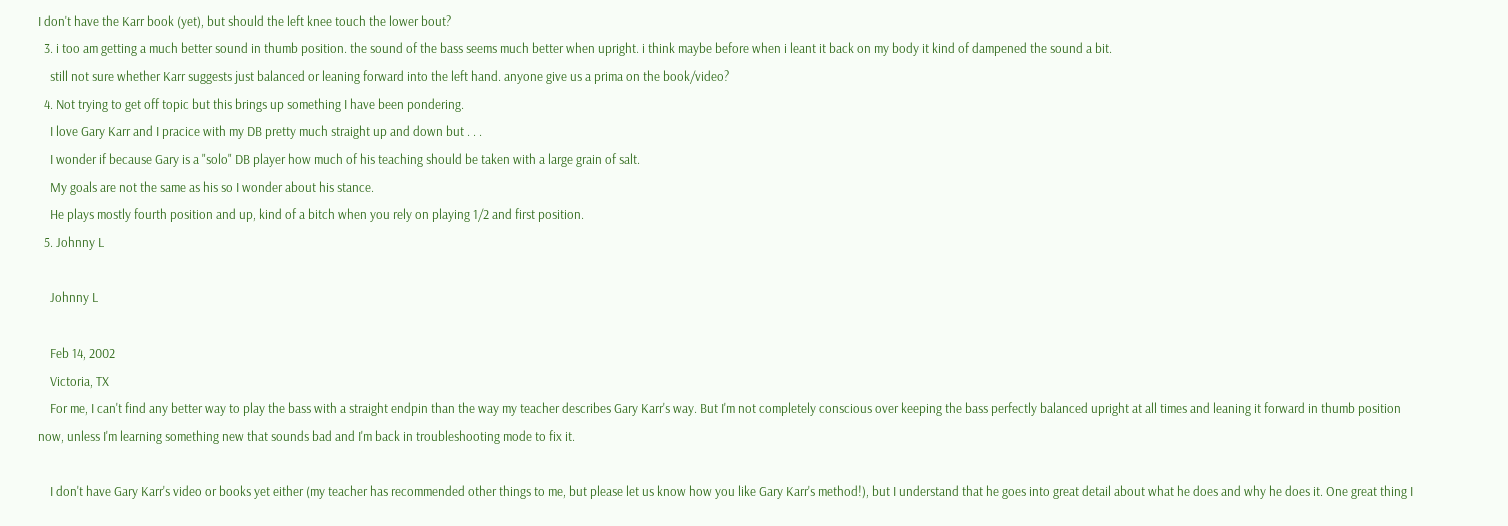I don't have the Karr book (yet), but should the left knee touch the lower bout?
  3. i too am getting a much better sound in thumb position. the sound of the bass seems much better when upright. i think maybe before when i leant it back on my body it kind of dampened the sound a bit.
    still not sure whether Karr suggests just balanced or leaning forward into the left hand. anyone give us a prima on the book/video?
  4. Not trying to get off topic but this brings up something I have been pondering.
    I love Gary Karr and I pracice with my DB pretty much straight up and down but . . .
    I wonder if because Gary is a "solo" DB player how much of his teaching should be taken with a large grain of salt.
    My goals are not the same as his so I wonder about his stance.
    He plays mostly fourth position and up, kind of a bitch when you rely on playing 1/2 and first position.
  5. Johnny L

    Johnny L

    Feb 14, 2002
    Victoria, TX
    For me, I can't find any better way to play the bass with a straight endpin than the way my teacher describes Gary Karr's way. But I'm not completely conscious over keeping the bass perfectly balanced upright at all times and leaning it forward in thumb position now, unless I'm learning something new that sounds bad and I'm back in troubleshooting mode to fix it.

    I don't have Gary Karr's video or books yet either (my teacher has recommended other things to me, but please let us know how you like Gary Karr's method!), but I understand that he goes into great detail about what he does and why he does it. One great thing I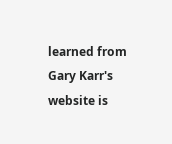learned from Gary Karr's website is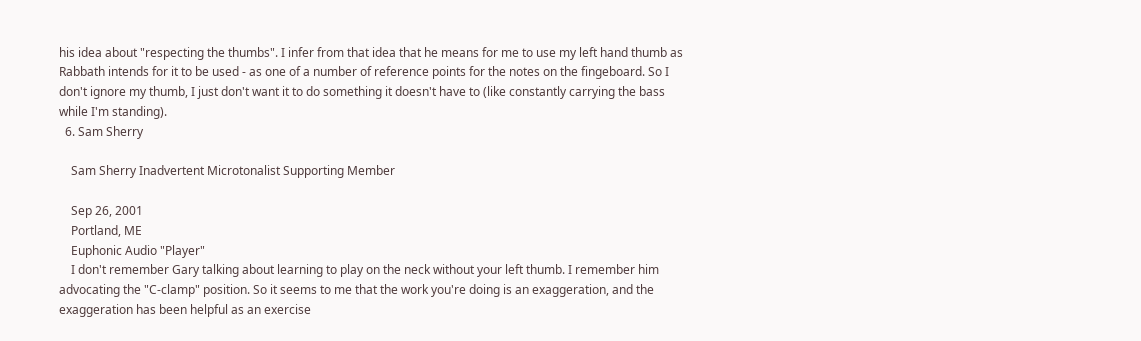his idea about "respecting the thumbs". I infer from that idea that he means for me to use my left hand thumb as Rabbath intends for it to be used - as one of a number of reference points for the notes on the fingeboard. So I don't ignore my thumb, I just don't want it to do something it doesn't have to (like constantly carrying the bass while I'm standing).
  6. Sam Sherry

    Sam Sherry Inadvertent Microtonalist Supporting Member

    Sep 26, 2001
    Portland, ME
    Euphonic Audio "Player"
    I don't remember Gary talking about learning to play on the neck without your left thumb. I remember him advocating the "C-clamp" position. So it seems to me that the work you're doing is an exaggeration, and the exaggeration has been helpful as an exercise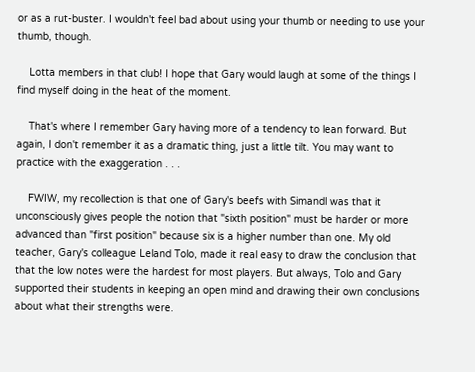or as a rut-buster. I wouldn't feel bad about using your thumb or needing to use your thumb, though.

    Lotta members in that club! I hope that Gary would laugh at some of the things I find myself doing in the heat of the moment.

    That's where I remember Gary having more of a tendency to lean forward. But again, I don't remember it as a dramatic thing, just a little tilt. You may want to practice with the exaggeration . . .

    FWIW, my recollection is that one of Gary's beefs with Simandl was that it unconsciously gives people the notion that "sixth position" must be harder or more advanced than "first position" because six is a higher number than one. My old teacher, Gary's colleague Leland Tolo, made it real easy to draw the conclusion that that the low notes were the hardest for most players. But always, Tolo and Gary supported their students in keeping an open mind and drawing their own conclusions about what their strengths were.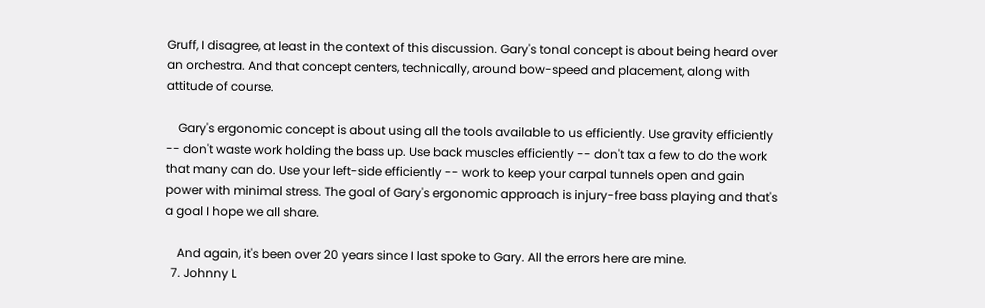Gruff, I disagree, at least in the context of this discussion. Gary's tonal concept is about being heard over an orchestra. And that concept centers, technically, around bow-speed and placement, along with attitude of course.

    Gary's ergonomic concept is about using all the tools available to us efficiently. Use gravity efficiently -- don't waste work holding the bass up. Use back muscles efficiently -- don't tax a few to do the work that many can do. Use your left-side efficiently -- work to keep your carpal tunnels open and gain power with minimal stress. The goal of Gary's ergonomic approach is injury-free bass playing and that's a goal I hope we all share.

    And again, it's been over 20 years since I last spoke to Gary. All the errors here are mine.
  7. Johnny L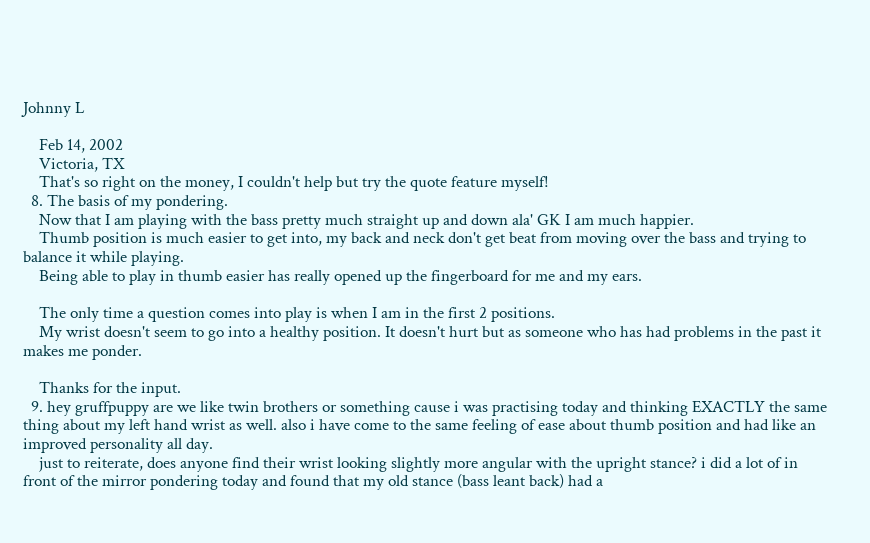Johnny L

    Feb 14, 2002
    Victoria, TX
    That's so right on the money, I couldn't help but try the quote feature myself!
  8. The basis of my pondering.
    Now that I am playing with the bass pretty much straight up and down ala' GK I am much happier.
    Thumb position is much easier to get into, my back and neck don't get beat from moving over the bass and trying to balance it while playing.
    Being able to play in thumb easier has really opened up the fingerboard for me and my ears.

    The only time a question comes into play is when I am in the first 2 positions.
    My wrist doesn't seem to go into a healthy position. It doesn't hurt but as someone who has had problems in the past it makes me ponder.

    Thanks for the input.
  9. hey gruffpuppy are we like twin brothers or something cause i was practising today and thinking EXACTLY the same thing about my left hand wrist as well. also i have come to the same feeling of ease about thumb position and had like an improved personality all day.
    just to reiterate, does anyone find their wrist looking slightly more angular with the upright stance? i did a lot of in front of the mirror pondering today and found that my old stance (bass leant back) had a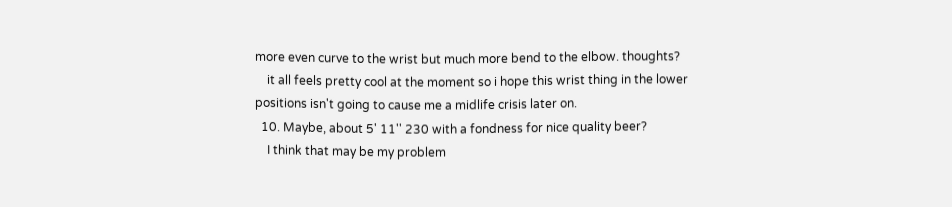more even curve to the wrist but much more bend to the elbow. thoughts?
    it all feels pretty cool at the moment so i hope this wrist thing in the lower positions isn't going to cause me a midlife crisis later on.
  10. Maybe, about 5' 11'' 230 with a fondness for nice quality beer?
    I think that may be my problem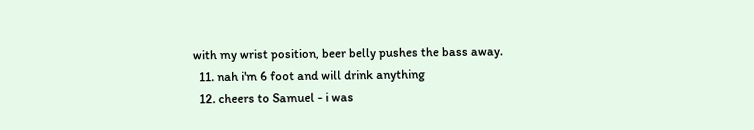with my wrist position, beer belly pushes the bass away.
  11. nah i'm 6 foot and will drink anything
  12. cheers to Samuel - i was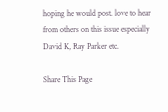hoping he would post. love to hear from others on this issue especially David K, Ray Parker etc.

Share This Page